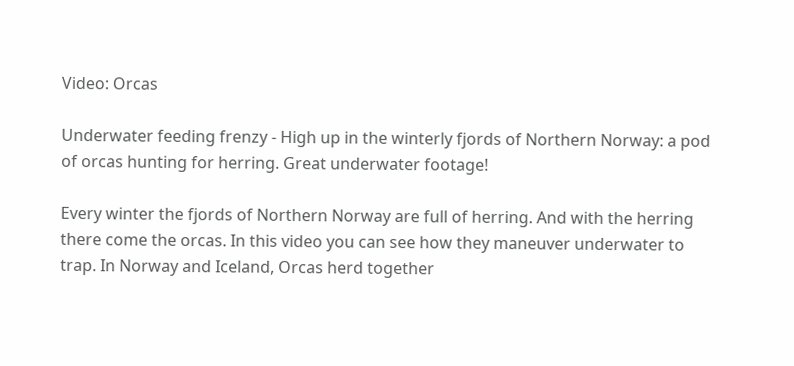Video: Orcas

Underwater feeding frenzy - High up in the winterly fjords of Northern Norway: a pod of orcas hunting for herring. Great underwater footage!

Every winter the fjords of Northern Norway are full of herring. And with the herring there come the orcas. In this video you can see how they maneuver underwater to trap. In Norway and Iceland, Orcas herd together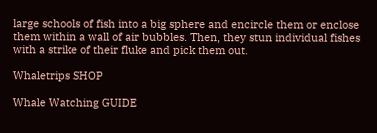large schools of fish into a big sphere and encircle them or enclose them within a wall of air bubbles. Then, they stun individual fishes with a strike of their fluke and pick them out.

Whaletrips SHOP

Whale Watching GUIDE